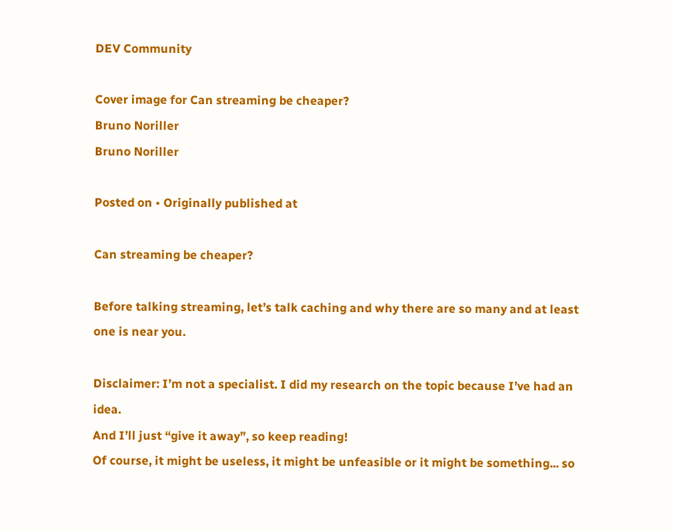DEV Community

Cover image for Can streaming be cheaper?
Bruno Noriller
Bruno Noriller

Posted on • Originally published at

Can streaming be cheaper?

Before talking streaming, let’s talk caching and why there are so many and at least one is near you.

Disclaimer: I’m not a specialist. I did my research on the topic because I’ve had an idea.
And I’ll just “give it away”, so keep reading!
Of course, it might be useless, it might be unfeasible or it might be something... so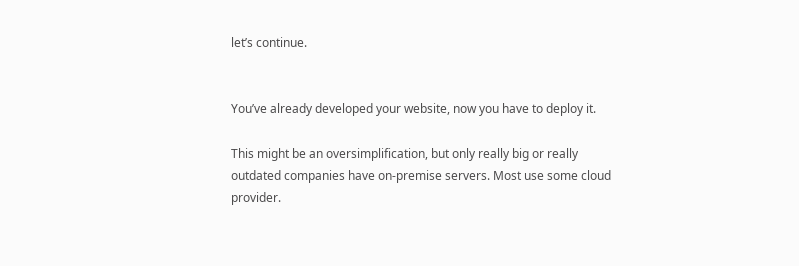let’s continue.


You’ve already developed your website, now you have to deploy it.

This might be an oversimplification, but only really big or really outdated companies have on-premise servers. Most use some cloud provider.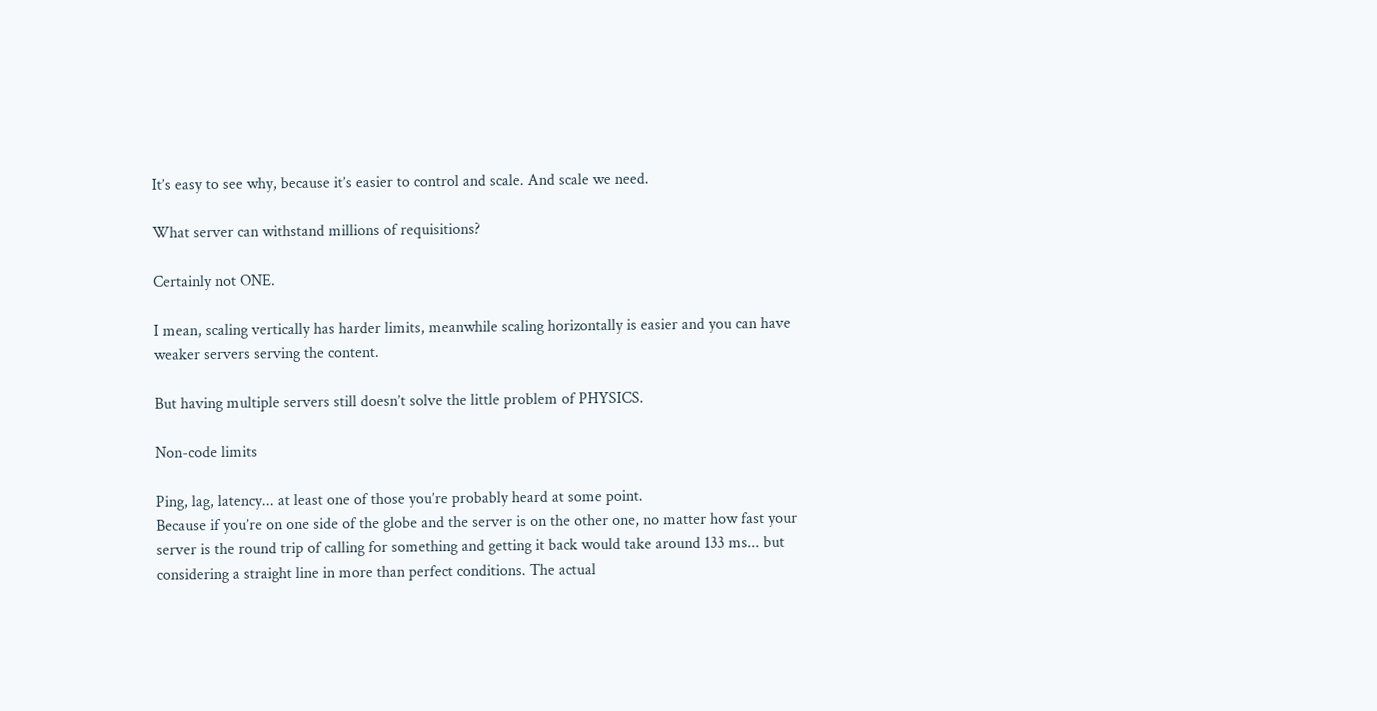It’s easy to see why, because it’s easier to control and scale. And scale we need.

What server can withstand millions of requisitions?

Certainly not ONE.

I mean, scaling vertically has harder limits, meanwhile scaling horizontally is easier and you can have weaker servers serving the content.

But having multiple servers still doesn’t solve the little problem of PHYSICS.

Non-code limits

Ping, lag, latency... at least one of those you’re probably heard at some point.
Because if you’re on one side of the globe and the server is on the other one, no matter how fast your server is the round trip of calling for something and getting it back would take around 133 ms... but considering a straight line in more than perfect conditions. The actual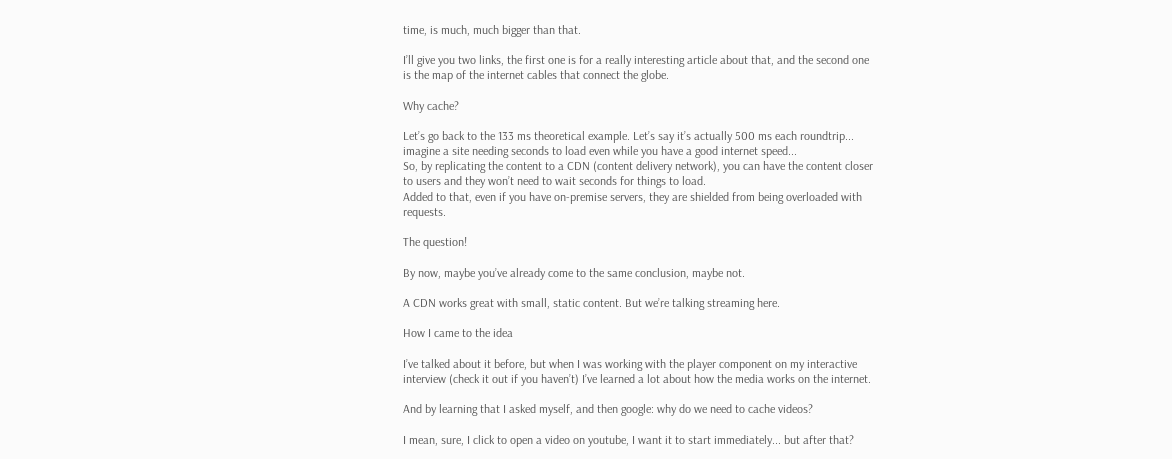time, is much, much bigger than that.

I’ll give you two links, the first one is for a really interesting article about that, and the second one is the map of the internet cables that connect the globe.

Why cache?

Let’s go back to the 133 ms theoretical example. Let’s say it’s actually 500 ms each roundtrip... imagine a site needing seconds to load even while you have a good internet speed...
So, by replicating the content to a CDN (content delivery network), you can have the content closer to users and they won’t need to wait seconds for things to load.
Added to that, even if you have on-premise servers, they are shielded from being overloaded with requests.

The question!

By now, maybe you’ve already come to the same conclusion, maybe not.

A CDN works great with small, static content. But we’re talking streaming here.

How I came to the idea

I’ve talked about it before, but when I was working with the player component on my interactive interview (check it out if you haven’t) I’ve learned a lot about how the media works on the internet.

And by learning that I asked myself, and then google: why do we need to cache videos?

I mean, sure, I click to open a video on youtube, I want it to start immediately... but after that?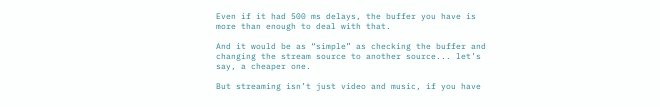Even if it had 500 ms delays, the buffer you have is more than enough to deal with that.

And it would be as “simple” as checking the buffer and changing the stream source to another source... let’s say, a cheaper one.

But streaming isn’t just video and music, if you have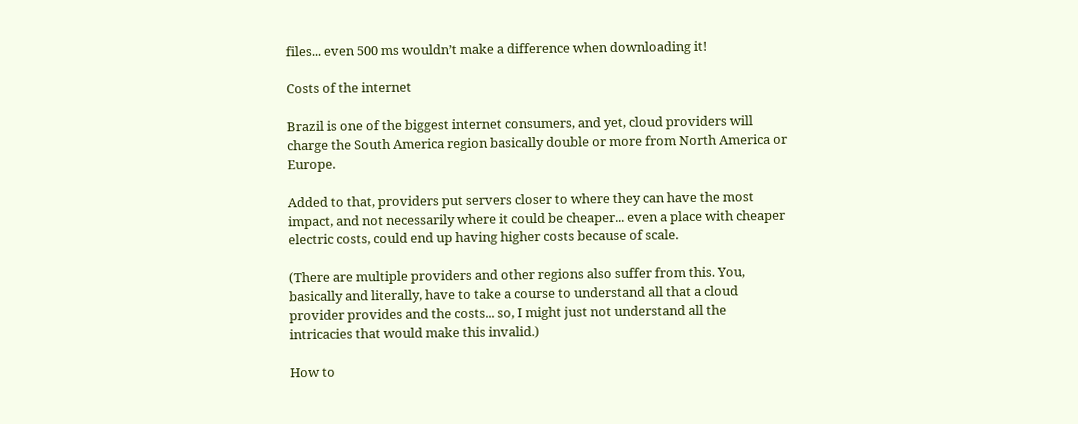files... even 500 ms wouldn’t make a difference when downloading it!

Costs of the internet

Brazil is one of the biggest internet consumers, and yet, cloud providers will charge the South America region basically double or more from North America or Europe.

Added to that, providers put servers closer to where they can have the most impact, and not necessarily where it could be cheaper... even a place with cheaper electric costs, could end up having higher costs because of scale.

(There are multiple providers and other regions also suffer from this. You, basically and literally, have to take a course to understand all that a cloud provider provides and the costs... so, I might just not understand all the intricacies that would make this invalid.)

How to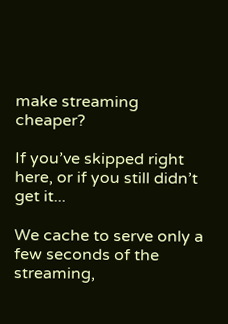make streaming cheaper?

If you’ve skipped right here, or if you still didn’t get it...

We cache to serve only a few seconds of the streaming,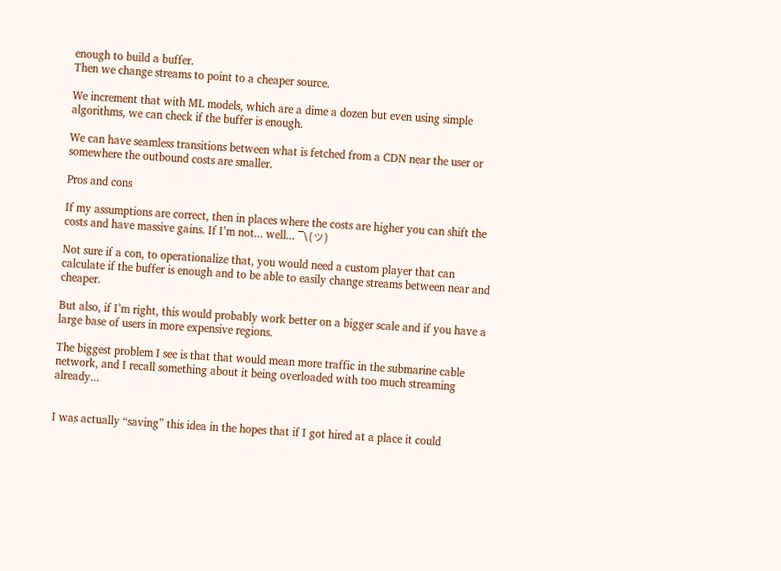enough to build a buffer.
Then we change streams to point to a cheaper source.

We increment that with ML models, which are a dime a dozen but even using simple algorithms, we can check if the buffer is enough.

We can have seamless transitions between what is fetched from a CDN near the user or somewhere the outbound costs are smaller.

Pros and cons

If my assumptions are correct, then in places where the costs are higher you can shift the costs and have massive gains. If I’m not... well... ¯\(ツ)

Not sure if a con, to operationalize that, you would need a custom player that can calculate if the buffer is enough and to be able to easily change streams between near and cheaper.

But also, if I’m right, this would probably work better on a bigger scale and if you have a large base of users in more expensive regions.

The biggest problem I see is that that would mean more traffic in the submarine cable network, and I recall something about it being overloaded with too much streaming already...


I was actually “saving” this idea in the hopes that if I got hired at a place it could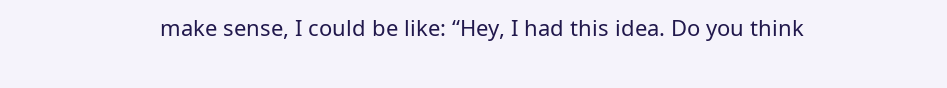make sense, I could be like: “Hey, I had this idea. Do you think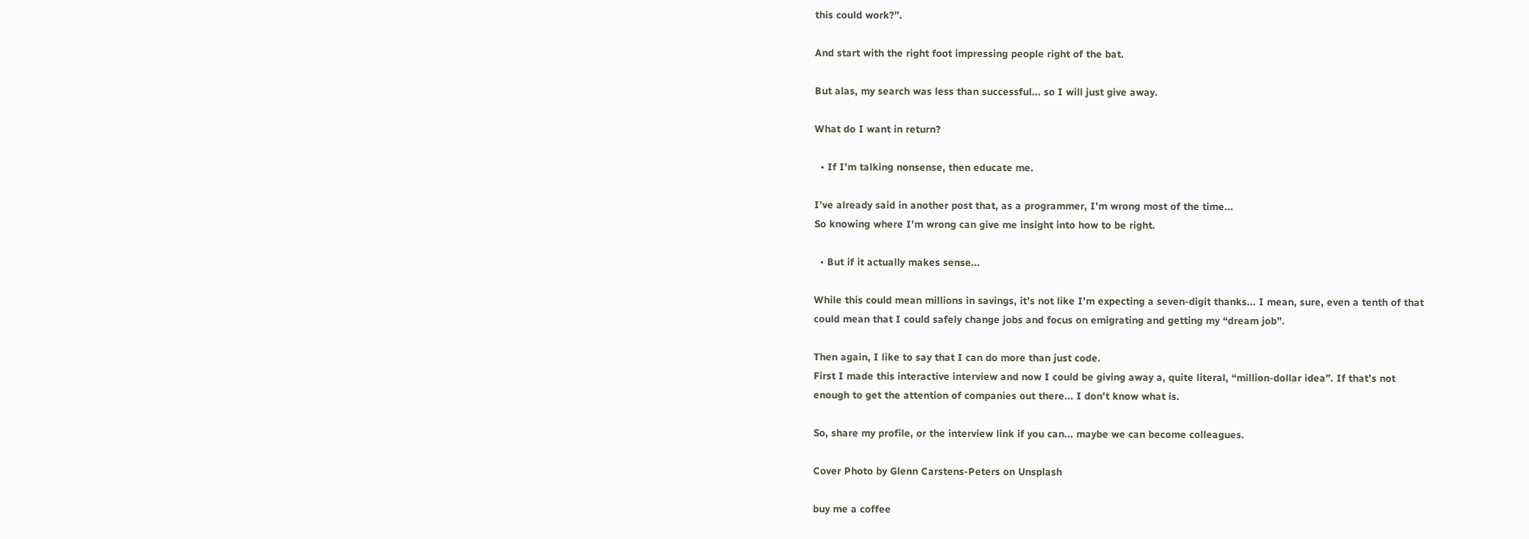this could work?”.

And start with the right foot impressing people right of the bat.

But alas, my search was less than successful... so I will just give away.

What do I want in return?

  • If I’m talking nonsense, then educate me.

I’ve already said in another post that, as a programmer, I’m wrong most of the time...
So knowing where I’m wrong can give me insight into how to be right.

  • But if it actually makes sense...

While this could mean millions in savings, it’s not like I’m expecting a seven-digit thanks... I mean, sure, even a tenth of that could mean that I could safely change jobs and focus on emigrating and getting my “dream job”.

Then again, I like to say that I can do more than just code.
First I made this interactive interview and now I could be giving away a, quite literal, “million-dollar idea”. If that’s not enough to get the attention of companies out there... I don’t know what is.

So, share my profile, or the interview link if you can... maybe we can become colleagues.

Cover Photo by Glenn Carstens-Peters on Unsplash

buy me a coffee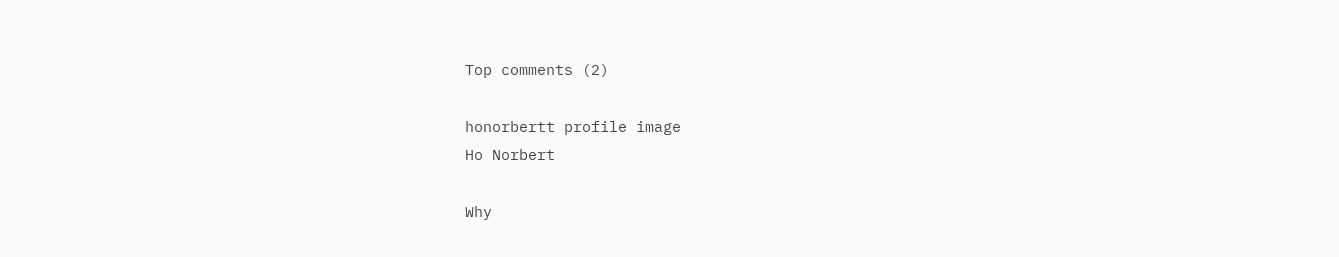Top comments (2)

honorbertt profile image
Ho Norbert

Why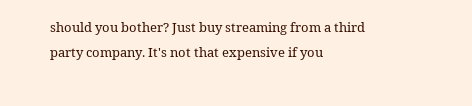should you bother? Just buy streaming from a third party company. It's not that expensive if you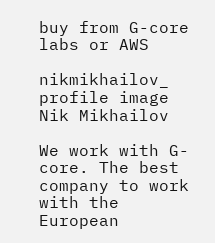buy from G-core labs or AWS

nikmikhailov_ profile image
Nik Mikhailov

We work with G-core. The best company to work with the European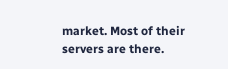market. Most of their servers are there.